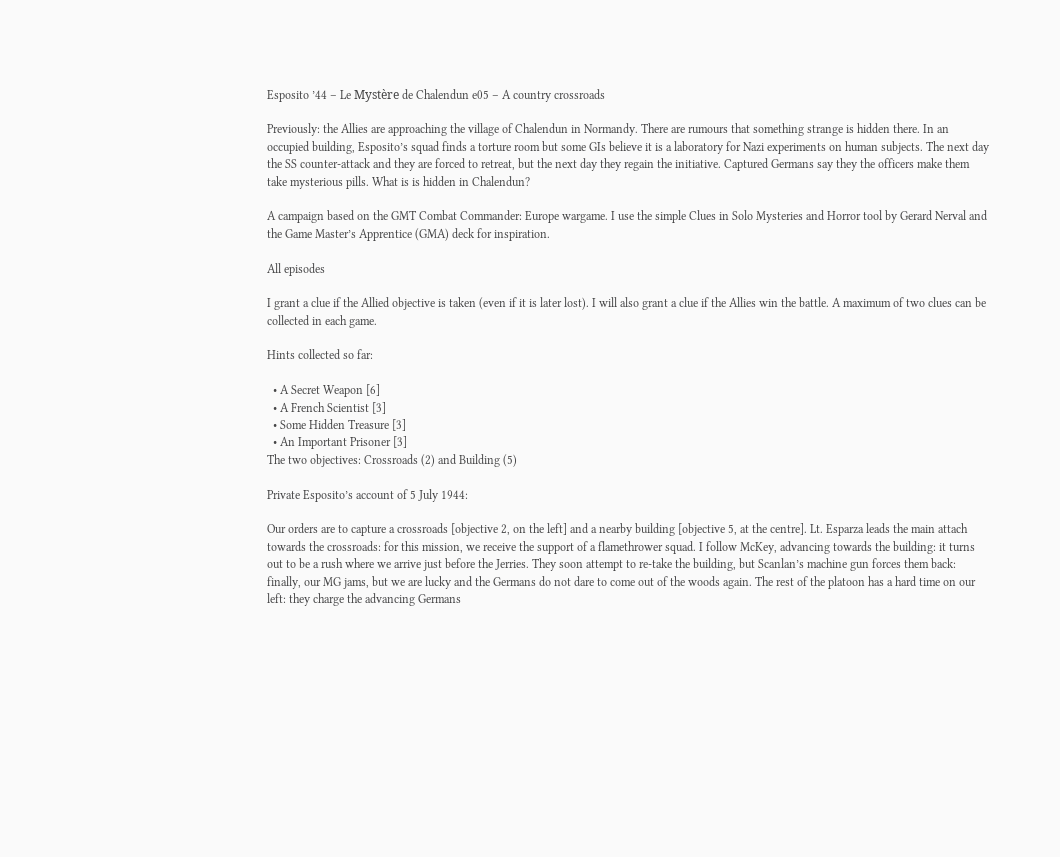Esposito ’44 – Le Mystère de Chalendun e05 – A country crossroads

Previously: the Allies are approaching the village of Chalendun in Normandy. There are rumours that something strange is hidden there. In an occupied building, Esposito’s squad finds a torture room but some GIs believe it is a laboratory for Nazi experiments on human subjects. The next day the SS counter-attack and they are forced to retreat, but the next day they regain the initiative. Captured Germans say they the officers make them take mysterious pills. What is is hidden in Chalendun?

A campaign based on the GMT Combat Commander: Europe wargame. I use the simple Clues in Solo Mysteries and Horror tool by Gerard Nerval and the Game Master’s Apprentice (GMA) deck for inspiration.

All episodes

I grant a clue if the Allied objective is taken (even if it is later lost). I will also grant a clue if the Allies win the battle. A maximum of two clues can be collected in each game.

Hints collected so far:

  • A Secret Weapon [6]
  • A French Scientist [3]
  • Some Hidden Treasure [3]
  • An Important Prisoner [3]
The two objectives: Crossroads (2) and Building (5)

Private Esposito’s account of 5 July 1944:

Our orders are to capture a crossroads [objective 2, on the left] and a nearby building [objective 5, at the centre]. Lt. Esparza leads the main attach towards the crossroads: for this mission, we receive the support of a flamethrower squad. I follow McKey, advancing towards the building: it turns out to be a rush where we arrive just before the Jerries. They soon attempt to re-take the building, but Scanlan’s machine gun forces them back: finally, our MG jams, but we are lucky and the Germans do not dare to come out of the woods again. The rest of the platoon has a hard time on our left: they charge the advancing Germans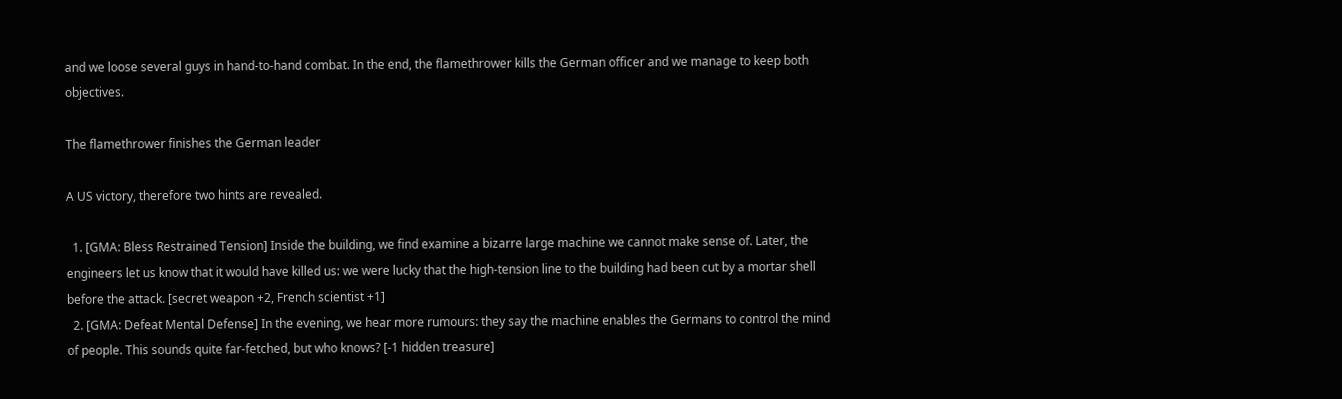and we loose several guys in hand-to-hand combat. In the end, the flamethrower kills the German officer and we manage to keep both objectives.

The flamethrower finishes the German leader

A US victory, therefore two hints are revealed.

  1. [GMA: Bless Restrained Tension] Inside the building, we find examine a bizarre large machine we cannot make sense of. Later, the engineers let us know that it would have killed us: we were lucky that the high-tension line to the building had been cut by a mortar shell before the attack. [secret weapon +2, French scientist +1]
  2. [GMA: Defeat Mental Defense] In the evening, we hear more rumours: they say the machine enables the Germans to control the mind of people. This sounds quite far-fetched, but who knows? [-1 hidden treasure]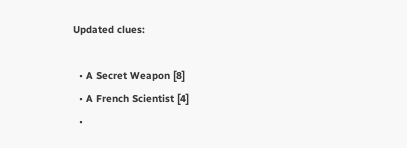Updated clues:

  • A Secret Weapon [8]
  • A French Scientist [4]
  •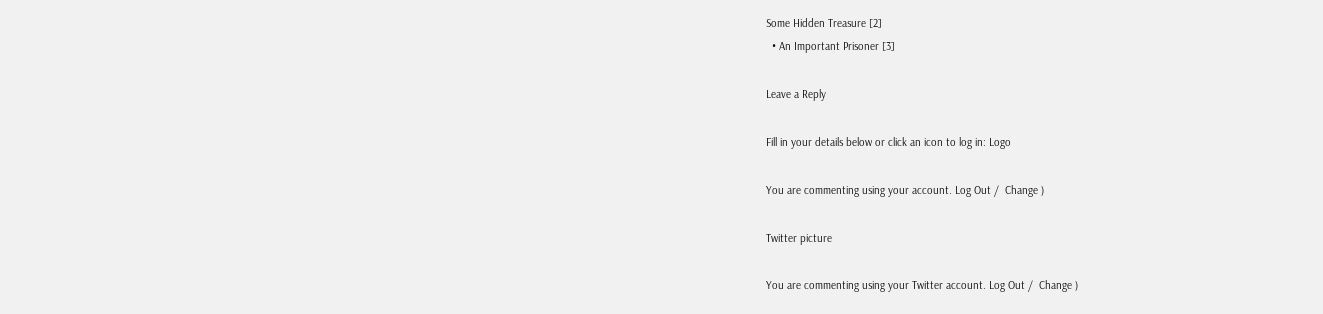Some Hidden Treasure [2]
  • An Important Prisoner [3]

Leave a Reply

Fill in your details below or click an icon to log in: Logo

You are commenting using your account. Log Out /  Change )

Twitter picture

You are commenting using your Twitter account. Log Out /  Change )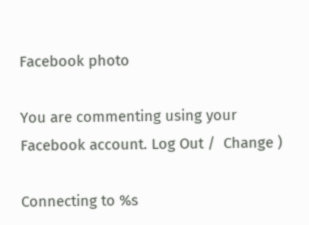Facebook photo

You are commenting using your Facebook account. Log Out /  Change )

Connecting to %s